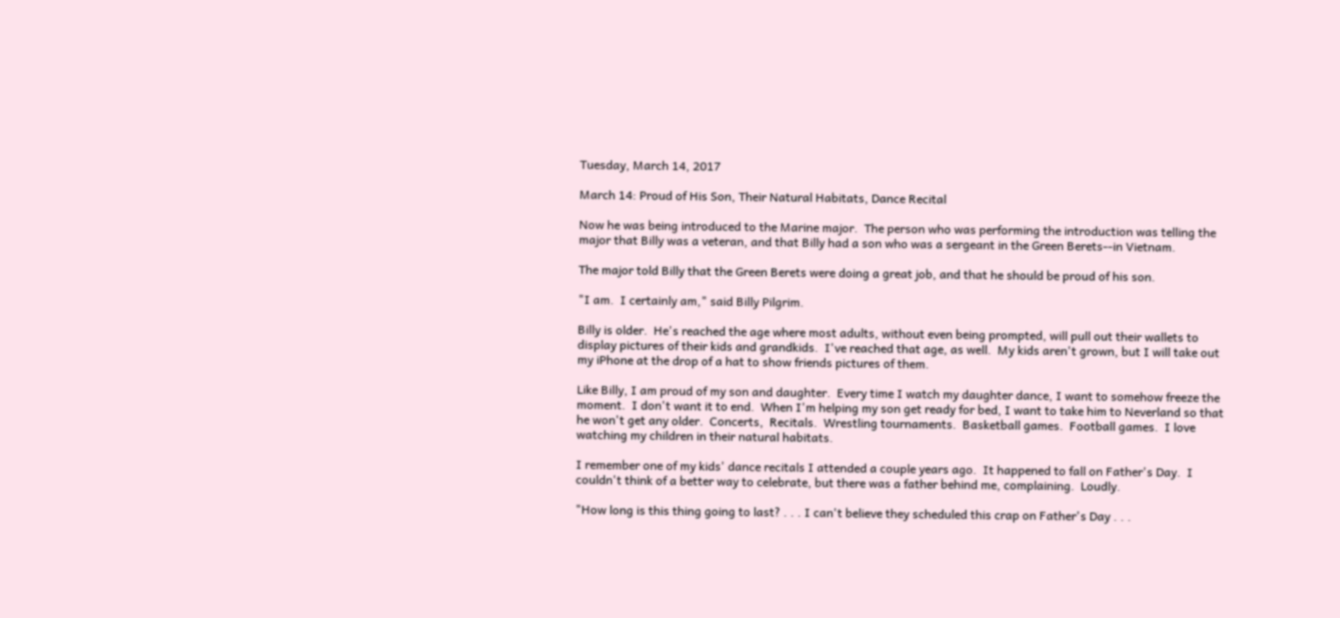Tuesday, March 14, 2017

March 14: Proud of His Son, Their Natural Habitats, Dance Recital

Now he was being introduced to the Marine major.  The person who was performing the introduction was telling the major that Billy was a veteran, and that Billy had a son who was a sergeant in the Green Berets--in Vietnam.

The major told Billy that the Green Berets were doing a great job, and that he should be proud of his son.

"I am.  I certainly am," said Billy Pilgrim.

Billy is older.  He's reached the age where most adults, without even being prompted, will pull out their wallets to display pictures of their kids and grandkids.  I've reached that age, as well.  My kids aren't grown, but I will take out my iPhone at the drop of a hat to show friends pictures of them.

Like Billy, I am proud of my son and daughter.  Every time I watch my daughter dance, I want to somehow freeze the moment.  I don't want it to end.  When I'm helping my son get ready for bed, I want to take him to Neverland so that he won't get any older.  Concerts,  Recitals.  Wrestling tournaments.  Basketball games.  Football games.  I love watching my children in their natural habitats.

I remember one of my kids' dance recitals I attended a couple years ago.  It happened to fall on Father's Day.  I couldn't think of a better way to celebrate, but there was a father behind me, complaining.  Loudly.

"How long is this thing going to last? . . . I can't believe they scheduled this crap on Father's Day . . .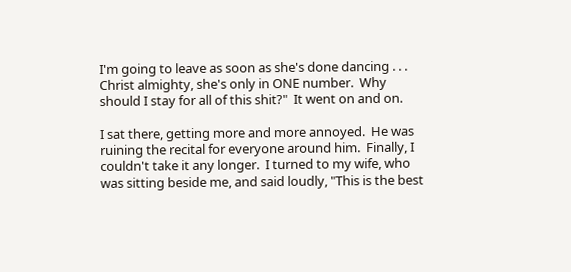I'm going to leave as soon as she's done dancing . . . Christ almighty, she's only in ONE number.  Why should I stay for all of this shit?"  It went on and on.

I sat there, getting more and more annoyed.  He was ruining the recital for everyone around him.  Finally, I couldn't take it any longer.  I turned to my wife, who was sitting beside me, and said loudly, "This is the best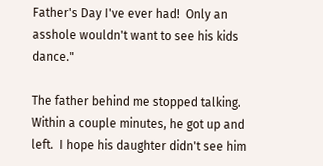Father's Day I've ever had!  Only an asshole wouldn't want to see his kids dance."

The father behind me stopped talking.  Within a couple minutes, he got up and left.  I hope his daughter didn't see him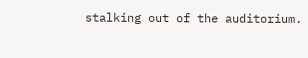stalking out of the auditorium.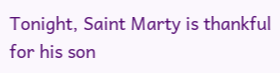Tonight, Saint Marty is thankful for his son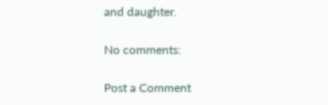and daughter.

No comments:

Post a Comment